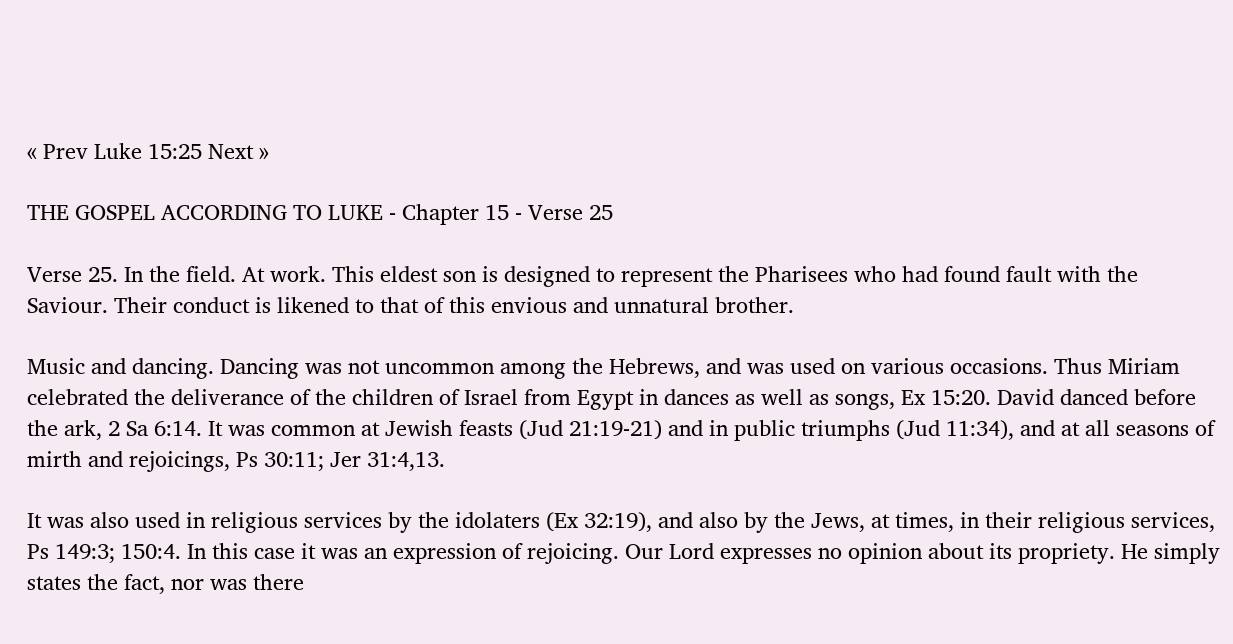« Prev Luke 15:25 Next »

THE GOSPEL ACCORDING TO LUKE - Chapter 15 - Verse 25

Verse 25. In the field. At work. This eldest son is designed to represent the Pharisees who had found fault with the Saviour. Their conduct is likened to that of this envious and unnatural brother.

Music and dancing. Dancing was not uncommon among the Hebrews, and was used on various occasions. Thus Miriam celebrated the deliverance of the children of Israel from Egypt in dances as well as songs, Ex 15:20. David danced before the ark, 2 Sa 6:14. It was common at Jewish feasts (Jud 21:19-21) and in public triumphs (Jud 11:34), and at all seasons of mirth and rejoicings, Ps 30:11; Jer 31:4,13.

It was also used in religious services by the idolaters (Ex 32:19), and also by the Jews, at times, in their religious services, Ps 149:3; 150:4. In this case it was an expression of rejoicing. Our Lord expresses no opinion about its propriety. He simply states the fact, nor was there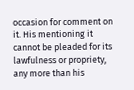occasion for comment on it. His mentioning it cannot be pleaded for its lawfulness or propriety, any more than his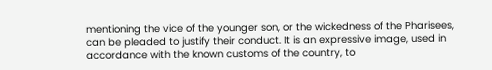mentioning the vice of the younger son, or the wickedness of the Pharisees, can be pleaded to justify their conduct. It is an expressive image, used in accordance with the known customs of the country, to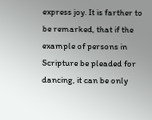express joy. It is farther to be remarked, that if the example of persons in Scripture be pleaded for dancing, it can be only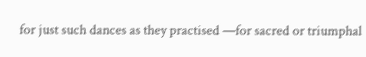for just such dances as they practised —for sacred or triumphal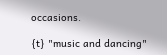occasions.

{t} "music and dancing"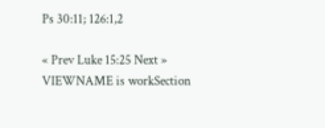Ps 30:11; 126:1,2

« Prev Luke 15:25 Next »
VIEWNAME is workSection